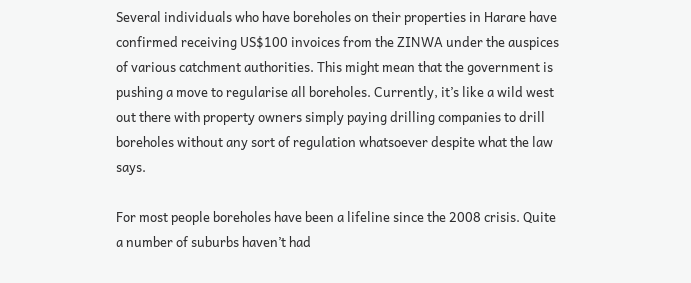Several individuals who have boreholes on their properties in Harare have confirmed receiving US$100 invoices from the ZINWA under the auspices of various catchment authorities. This might mean that the government is pushing a move to regularise all boreholes. Currently, it’s like a wild west out there with property owners simply paying drilling companies to drill boreholes without any sort of regulation whatsoever despite what the law says.

For most people boreholes have been a lifeline since the 2008 crisis. Quite a number of suburbs haven’t had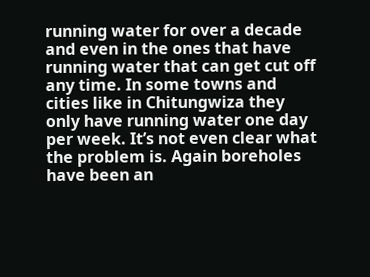running water for over a decade and even in the ones that have running water that can get cut off any time. In some towns and cities like in Chitungwiza they only have running water one day per week. It’s not even clear what the problem is. Again boreholes have been an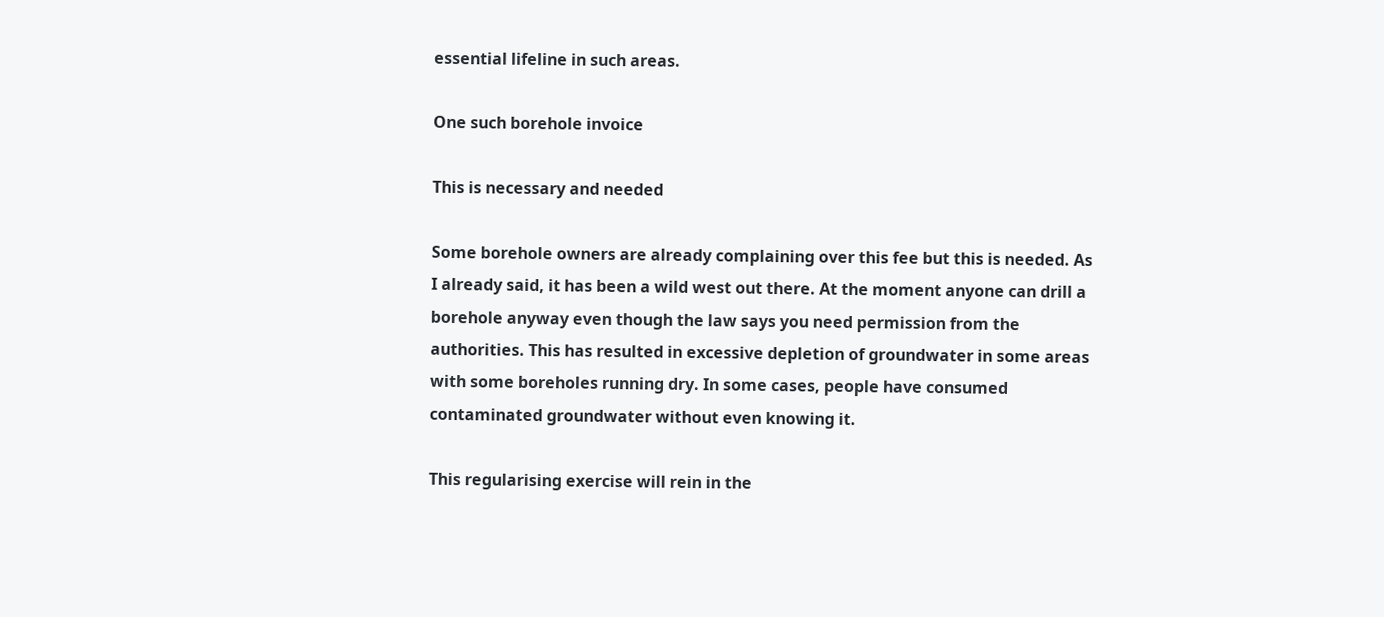essential lifeline in such areas.

One such borehole invoice

This is necessary and needed

Some borehole owners are already complaining over this fee but this is needed. As I already said, it has been a wild west out there. At the moment anyone can drill a borehole anyway even though the law says you need permission from the authorities. This has resulted in excessive depletion of groundwater in some areas with some boreholes running dry. In some cases, people have consumed contaminated groundwater without even knowing it.

This regularising exercise will rein in the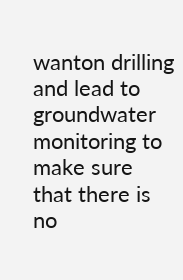wanton drilling and lead to groundwater monitoring to make sure that there is no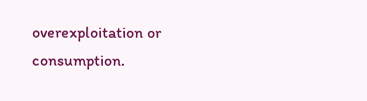overexploitation or consumption.